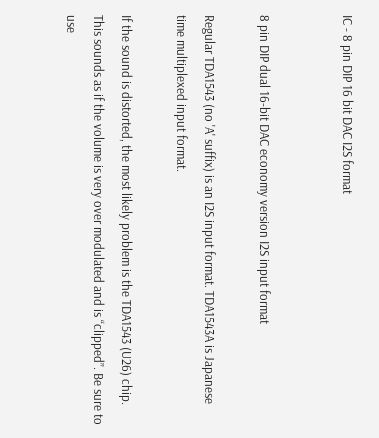IC - 8 pin DIP 16 bit DAC I2S format


8 pin DIP dual 16-bit DAC economy version I2S input format

Regular TDA1543 (no 'A' suffix) is an I2S input format. TDA1543A is Japanese time multiplexed input format.

If the sound is distorted, the most likely problem is the TDA1543 (U26) chip. This sounds as if the volume is very over modulated and is “clipped”. Be sure to use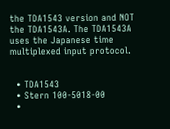the TDA1543 version and NOT the TDA1543A. The TDA1543A uses the Japanese time multiplexed input protocol.


  • TDA1543
  • Stern 100-5018-00
  •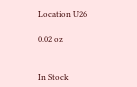Location U26

0.02 oz


In Stock